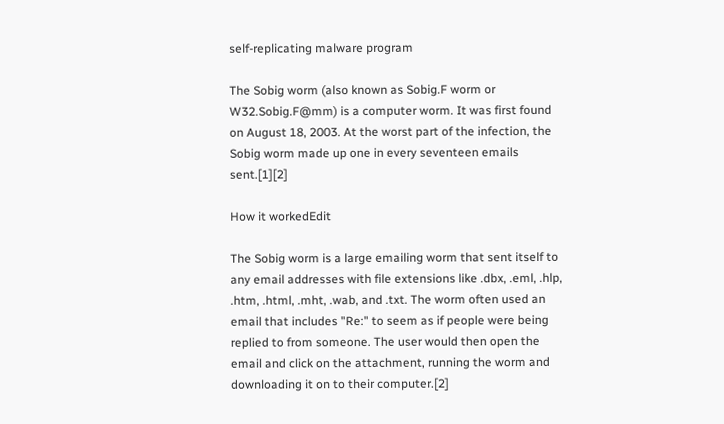self-replicating malware program

The Sobig worm (also known as Sobig.F worm or W32.Sobig.F@mm) is a computer worm. It was first found on August 18, 2003. At the worst part of the infection, the Sobig worm made up one in every seventeen emails sent.[1][2]

How it workedEdit

The Sobig worm is a large emailing worm that sent itself to any email addresses with file extensions like .dbx, .eml, .hlp, .htm, .html, .mht, .wab, and .txt. The worm often used an email that includes "Re:" to seem as if people were being replied to from someone. The user would then open the email and click on the attachment, running the worm and downloading it on to their computer.[2]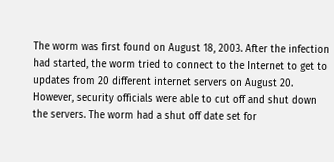The worm was first found on August 18, 2003. After the infection had started, the worm tried to connect to the Internet to get to updates from 20 different internet servers on August 20. However, security officials were able to cut off and shut down the servers. The worm had a shut off date set for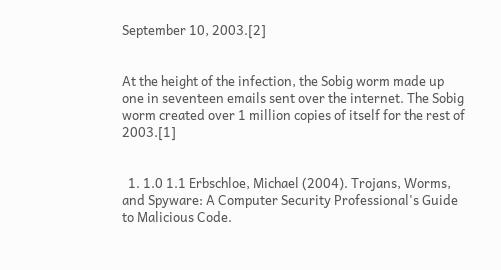September 10, 2003.[2]


At the height of the infection, the Sobig worm made up one in seventeen emails sent over the internet. The Sobig worm created over 1 million copies of itself for the rest of 2003.[1]


  1. 1.0 1.1 Erbschloe, Michael (2004). Trojans, Worms, and Spyware: A Computer Security Professional's Guide to Malicious Code.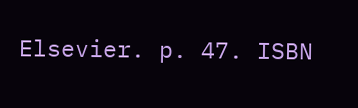Elsevier. p. 47. ISBN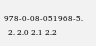978-0-08-051968-5.
  2. 2.0 2.1 2.2